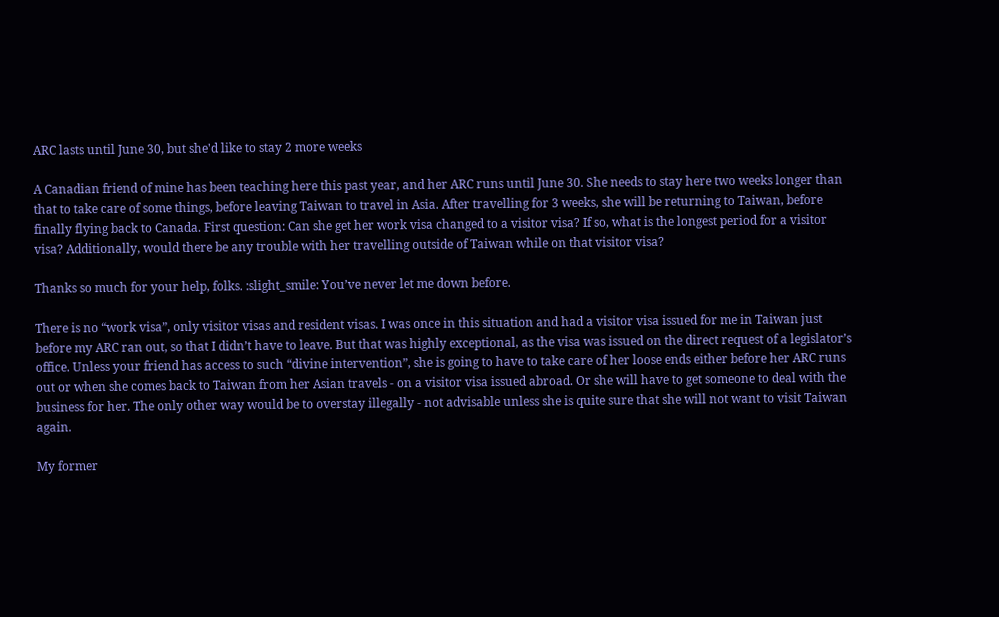ARC lasts until June 30, but she'd like to stay 2 more weeks

A Canadian friend of mine has been teaching here this past year, and her ARC runs until June 30. She needs to stay here two weeks longer than that to take care of some things, before leaving Taiwan to travel in Asia. After travelling for 3 weeks, she will be returning to Taiwan, before finally flying back to Canada. First question: Can she get her work visa changed to a visitor visa? If so, what is the longest period for a visitor visa? Additionally, would there be any trouble with her travelling outside of Taiwan while on that visitor visa?

Thanks so much for your help, folks. :slight_smile: You’ve never let me down before.

There is no “work visa”, only visitor visas and resident visas. I was once in this situation and had a visitor visa issued for me in Taiwan just before my ARC ran out, so that I didn’t have to leave. But that was highly exceptional, as the visa was issued on the direct request of a legislator’s office. Unless your friend has access to such “divine intervention”, she is going to have to take care of her loose ends either before her ARC runs out or when she comes back to Taiwan from her Asian travels - on a visitor visa issued abroad. Or she will have to get someone to deal with the business for her. The only other way would be to overstay illegally - not advisable unless she is quite sure that she will not want to visit Taiwan again.

My former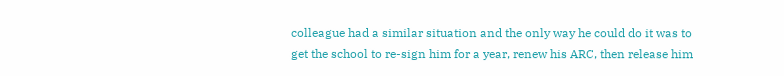colleague had a similar situation and the only way he could do it was to get the school to re-sign him for a year, renew his ARC, then release him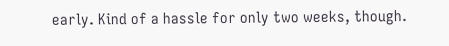early. Kind of a hassle for only two weeks, though.